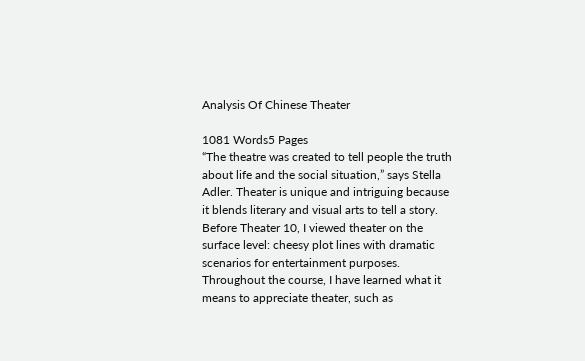Analysis Of Chinese Theater

1081 Words5 Pages
“The theatre was created to tell people the truth about life and the social situation,” says Stella Adler. Theater is unique and intriguing because it blends literary and visual arts to tell a story. Before Theater 10, I viewed theater on the surface level: cheesy plot lines with dramatic scenarios for entertainment purposes. Throughout the course, I have learned what it means to appreciate theater, such as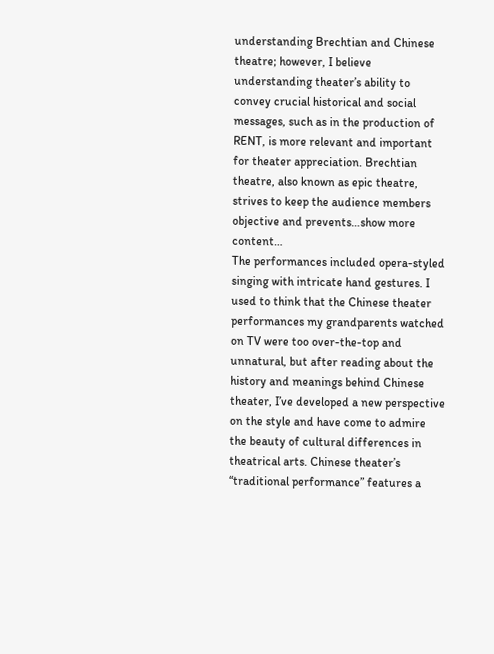understanding Brechtian and Chinese theatre; however, I believe understanding theater’s ability to convey crucial historical and social messages, such as in the production of RENT, is more relevant and important for theater appreciation. Brechtian theatre, also known as epic theatre, strives to keep the audience members objective and prevents…show more content…
The performances included opera-styled singing with intricate hand gestures. I used to think that the Chinese theater performances my grandparents watched on TV were too over-the-top and unnatural, but after reading about the history and meanings behind Chinese theater, I’ve developed a new perspective on the style and have come to admire the beauty of cultural differences in theatrical arts. Chinese theater’s “traditional performance” features a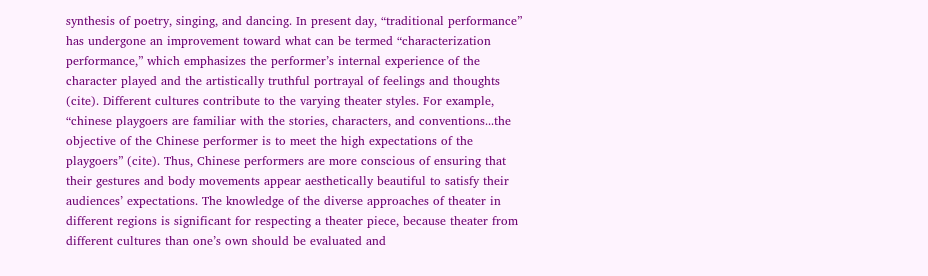synthesis of poetry, singing, and dancing. In present day, “traditional performance” has undergone an improvement toward what can be termed “characterization performance,” which emphasizes the performer’s internal experience of the character played and the artistically truthful portrayal of feelings and thoughts (cite). Different cultures contribute to the varying theater styles. For example, “chinese playgoers are familiar with the stories, characters, and conventions...the objective of the Chinese performer is to meet the high expectations of the playgoers” (cite). Thus, Chinese performers are more conscious of ensuring that their gestures and body movements appear aesthetically beautiful to satisfy their audiences’ expectations. The knowledge of the diverse approaches of theater in different regions is significant for respecting a theater piece, because theater from different cultures than one’s own should be evaluated and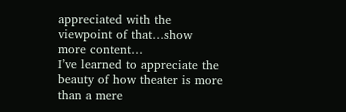appreciated with the viewpoint of that…show more content…
I’ve learned to appreciate the beauty of how theater is more than a mere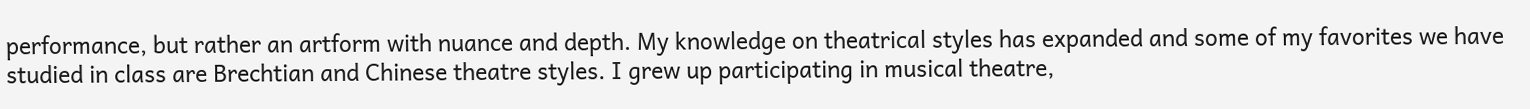performance, but rather an artform with nuance and depth. My knowledge on theatrical styles has expanded and some of my favorites we have studied in class are Brechtian and Chinese theatre styles. I grew up participating in musical theatre,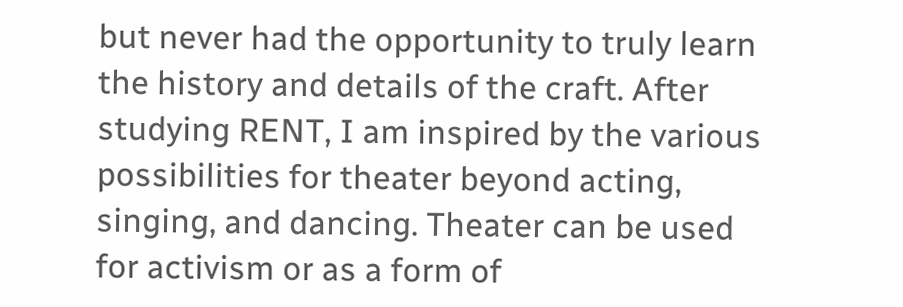but never had the opportunity to truly learn the history and details of the craft. After studying RENT, I am inspired by the various possibilities for theater beyond acting, singing, and dancing. Theater can be used for activism or as a form of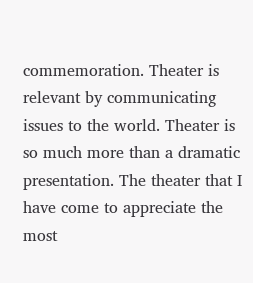commemoration. Theater is relevant by communicating issues to the world. Theater is so much more than a dramatic presentation. The theater that I have come to appreciate the most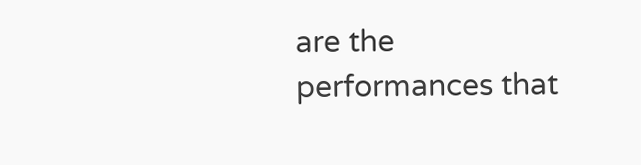are the performances that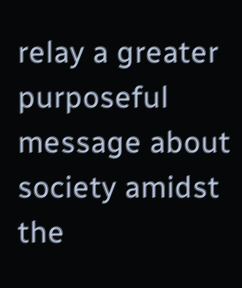relay a greater purposeful message about society amidst the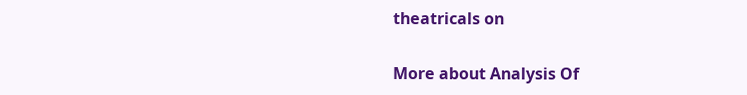theatricals on

More about Analysis Of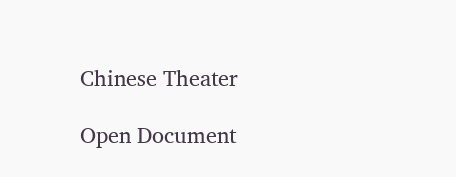Chinese Theater

Open Document